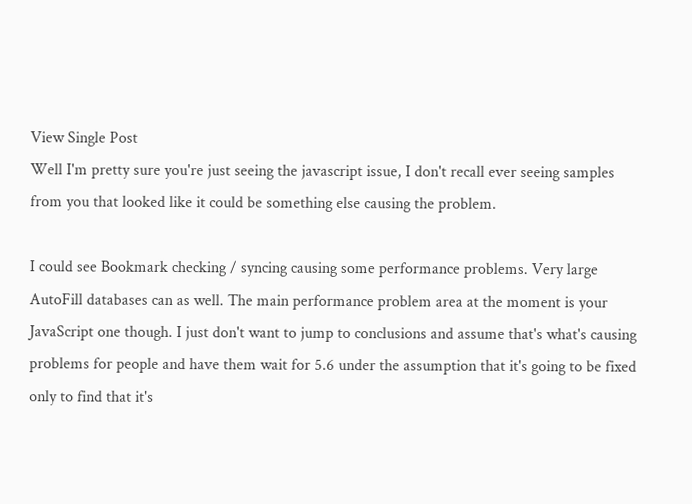View Single Post
Well I'm pretty sure you're just seeing the javascript issue, I don't recall ever seeing samples from you that looked like it could be something else causing the problem.

I could see Bookmark checking / syncing causing some performance problems. Very large AutoFill databases can as well. The main performance problem area at the moment is your JavaScript one though. I just don't want to jump to conclusions and assume that's what's causing problems for people and have them wait for 5.6 under the assumption that it's going to be fixed only to find that it's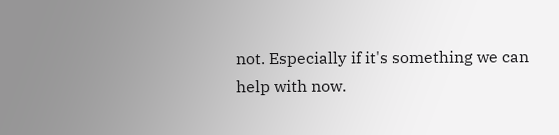not. Especially if it's something we can help with now.